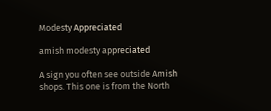Modesty Appreciated

amish modesty appreciated

A sign you often see outside Amish shops. This one is from the North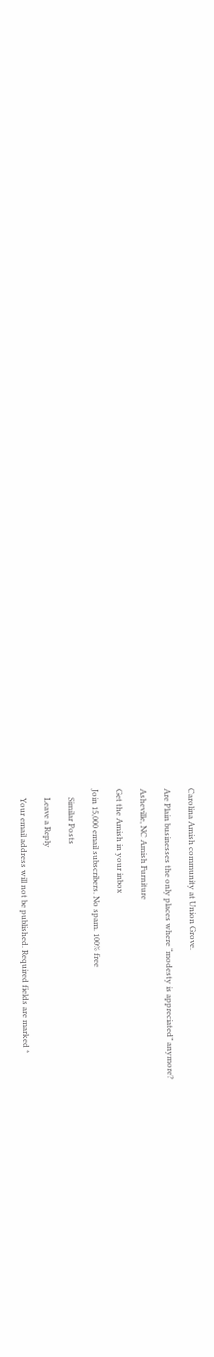Carolina Amish community at Union Grove.

Are Plain businesses the only places where “modesty is appreciated” anymore?

Asheville, NC Amish Furniture

Get the Amish in your inbox

Join 15,000 email subscribers. No spam. 100% free

    Similar Posts

    Leave a Reply

    Your email address will not be published. Required fields are marked *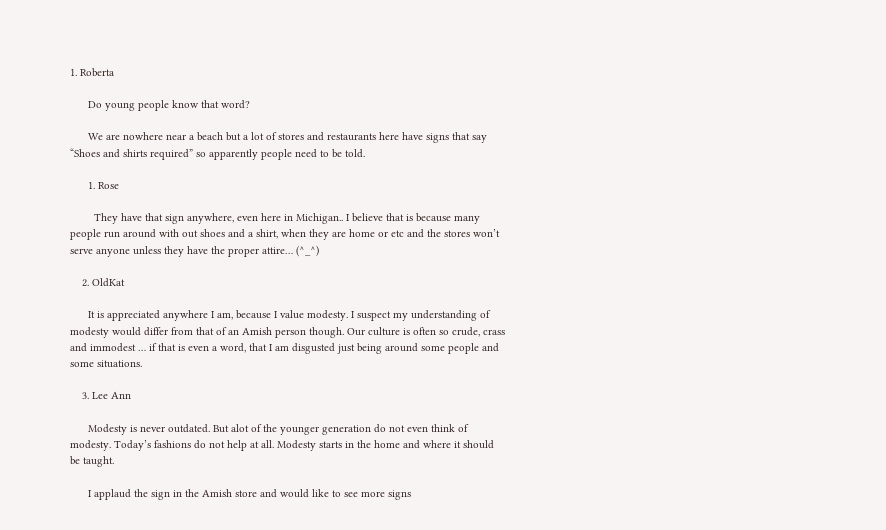1. Roberta

      Do young people know that word?

      We are nowhere near a beach but a lot of stores and restaurants here have signs that say “Shoes and shirts required” so apparently people need to be told.

      1. Rose

        They have that sign anywhere, even here in Michigan.. I believe that is because many people run around with out shoes and a shirt, when they are home or etc and the stores won’t serve anyone unless they have the proper attire… (^_^)

    2. OldKat

      It is appreciated anywhere I am, because I value modesty. I suspect my understanding of modesty would differ from that of an Amish person though. Our culture is often so crude, crass and immodest … if that is even a word, that I am disgusted just being around some people and some situations.

    3. Lee Ann

      Modesty is never outdated. But alot of the younger generation do not even think of modesty. Today’s fashions do not help at all. Modesty starts in the home and where it should be taught.

      I applaud the sign in the Amish store and would like to see more signs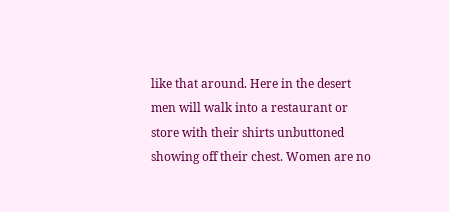like that around. Here in the desert men will walk into a restaurant or store with their shirts unbuttoned showing off their chest. Women are no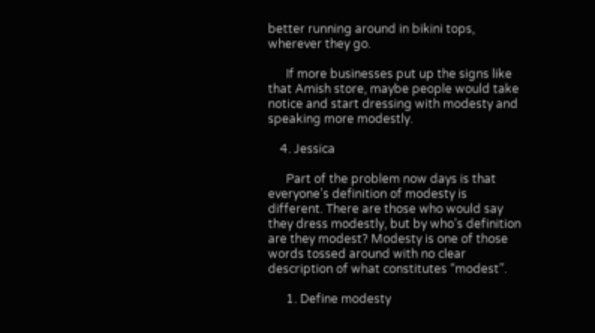better running around in bikini tops, wherever they go.

      If more businesses put up the signs like that Amish store, maybe people would take notice and start dressing with modesty and speaking more modestly.

    4. Jessica

      Part of the problem now days is that everyone’s definition of modesty is different. There are those who would say they dress modestly, but by who’s definition are they modest? Modesty is one of those words tossed around with no clear description of what constitutes “modest”.

      1. Define modesty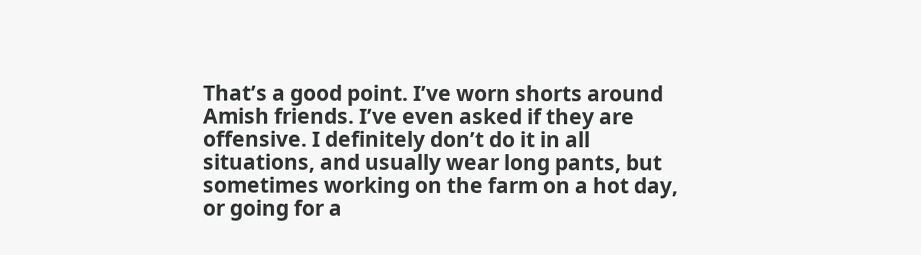That’s a good point. I’ve worn shorts around Amish friends. I’ve even asked if they are offensive. I definitely don’t do it in all situations, and usually wear long pants, but sometimes working on the farm on a hot day, or going for a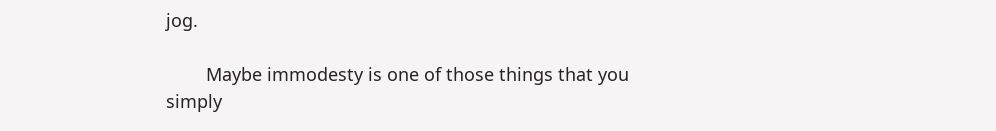jog.

        Maybe immodesty is one of those things that you simply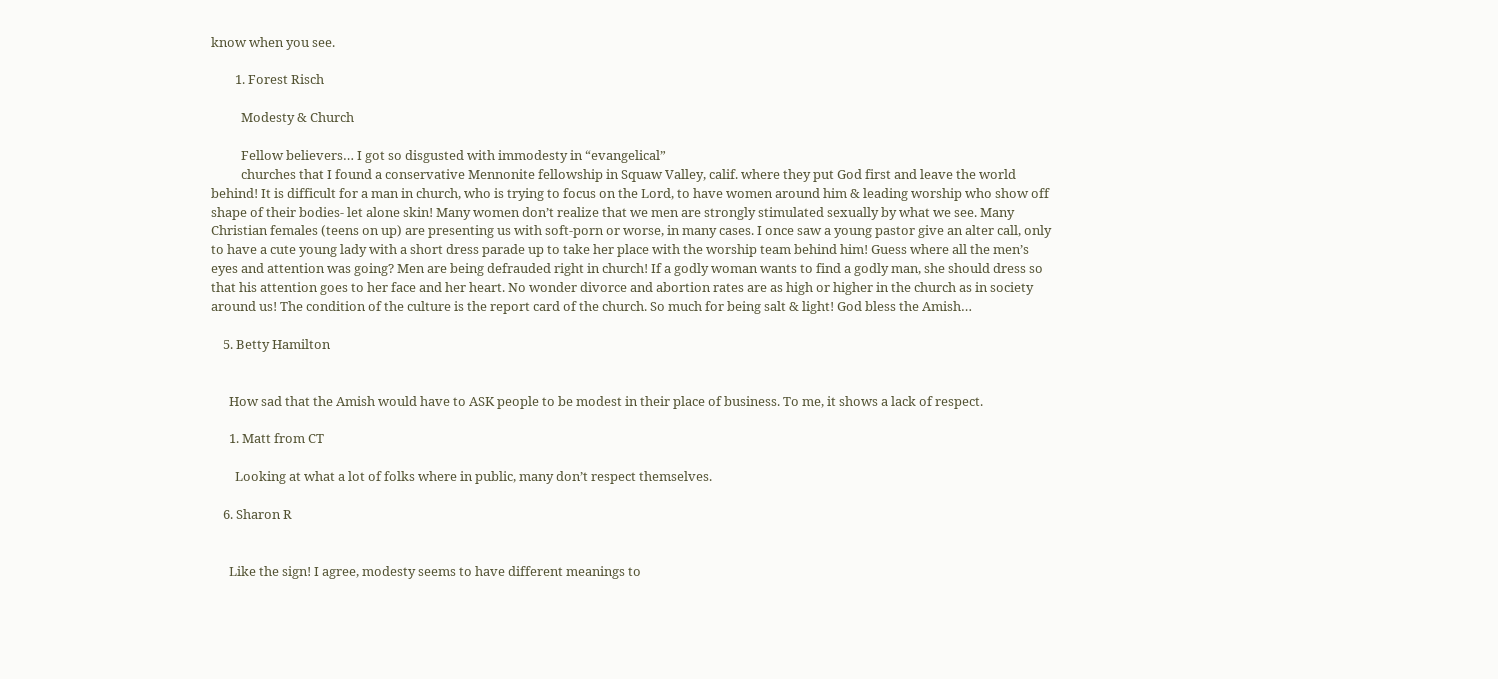know when you see.

        1. Forest Risch

          Modesty & Church

          Fellow believers… I got so disgusted with immodesty in “evangelical”
          churches that I found a conservative Mennonite fellowship in Squaw Valley, calif. where they put God first and leave the world behind! It is difficult for a man in church, who is trying to focus on the Lord, to have women around him & leading worship who show off shape of their bodies- let alone skin! Many women don’t realize that we men are strongly stimulated sexually by what we see. Many Christian females (teens on up) are presenting us with soft-porn or worse, in many cases. I once saw a young pastor give an alter call, only to have a cute young lady with a short dress parade up to take her place with the worship team behind him! Guess where all the men’s eyes and attention was going? Men are being defrauded right in church! If a godly woman wants to find a godly man, she should dress so that his attention goes to her face and her heart. No wonder divorce and abortion rates are as high or higher in the church as in society around us! The condition of the culture is the report card of the church. So much for being salt & light! God bless the Amish…

    5. Betty Hamilton


      How sad that the Amish would have to ASK people to be modest in their place of business. To me, it shows a lack of respect.

      1. Matt from CT

        Looking at what a lot of folks where in public, many don’t respect themselves.

    6. Sharon R


      Like the sign! I agree, modesty seems to have different meanings to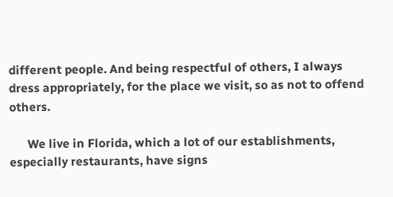different people. And being respectful of others, I always dress appropriately, for the place we visit, so as not to offend others.

      We live in Florida, which a lot of our establishments, especially restaurants, have signs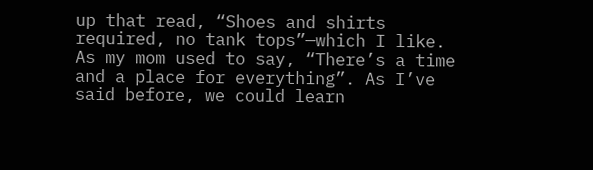up that read, “Shoes and shirts required, no tank tops”—which I like. As my mom used to say, “There’s a time and a place for everything”. As I’ve said before, we could learn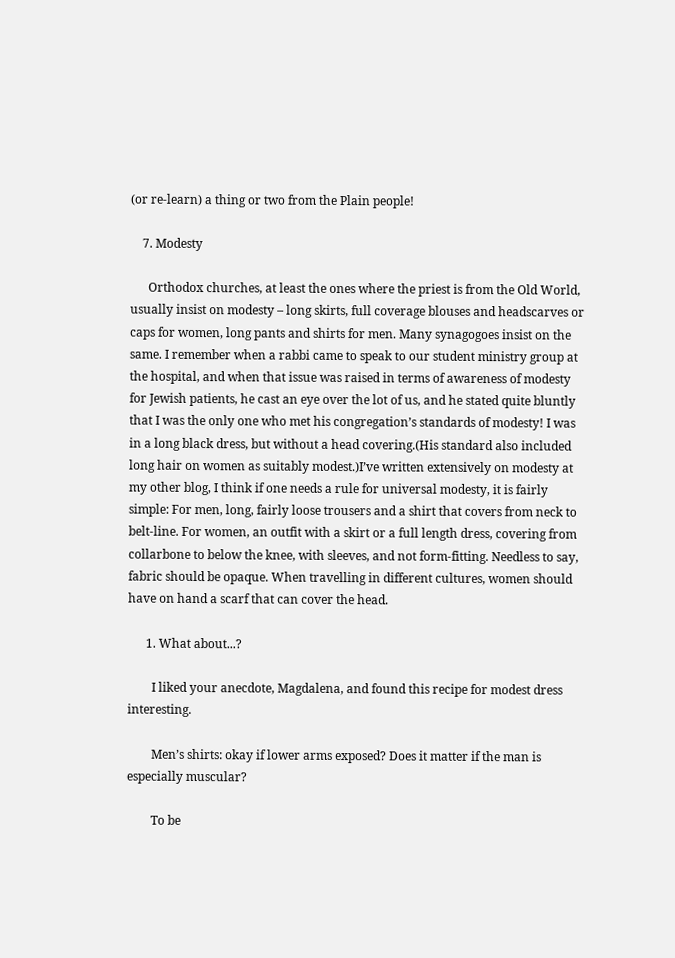(or re-learn) a thing or two from the Plain people!

    7. Modesty

      Orthodox churches, at least the ones where the priest is from the Old World, usually insist on modesty – long skirts, full coverage blouses and headscarves or caps for women, long pants and shirts for men. Many synagogoes insist on the same. I remember when a rabbi came to speak to our student ministry group at the hospital, and when that issue was raised in terms of awareness of modesty for Jewish patients, he cast an eye over the lot of us, and he stated quite bluntly that I was the only one who met his congregation’s standards of modesty! I was in a long black dress, but without a head covering.(His standard also included long hair on women as suitably modest.)I’ve written extensively on modesty at my other blog, I think if one needs a rule for universal modesty, it is fairly simple: For men, long, fairly loose trousers and a shirt that covers from neck to belt-line. For women, an outfit with a skirt or a full length dress, covering from collarbone to below the knee, with sleeves, and not form-fitting. Needless to say, fabric should be opaque. When travelling in different cultures, women should have on hand a scarf that can cover the head.

      1. What about...?

        I liked your anecdote, Magdalena, and found this recipe for modest dress interesting.

        Men’s shirts: okay if lower arms exposed? Does it matter if the man is especially muscular?

        To be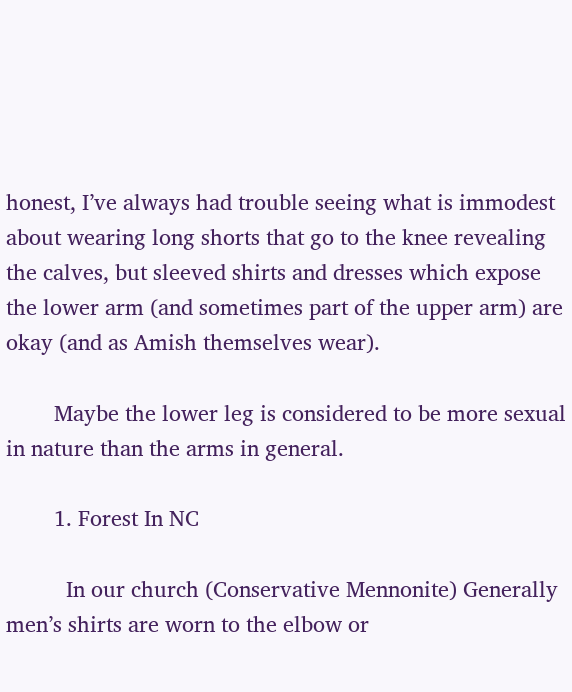honest, I’ve always had trouble seeing what is immodest about wearing long shorts that go to the knee revealing the calves, but sleeved shirts and dresses which expose the lower arm (and sometimes part of the upper arm) are okay (and as Amish themselves wear).

        Maybe the lower leg is considered to be more sexual in nature than the arms in general.

        1. Forest In NC

          In our church (Conservative Mennonite) Generally men’s shirts are worn to the elbow or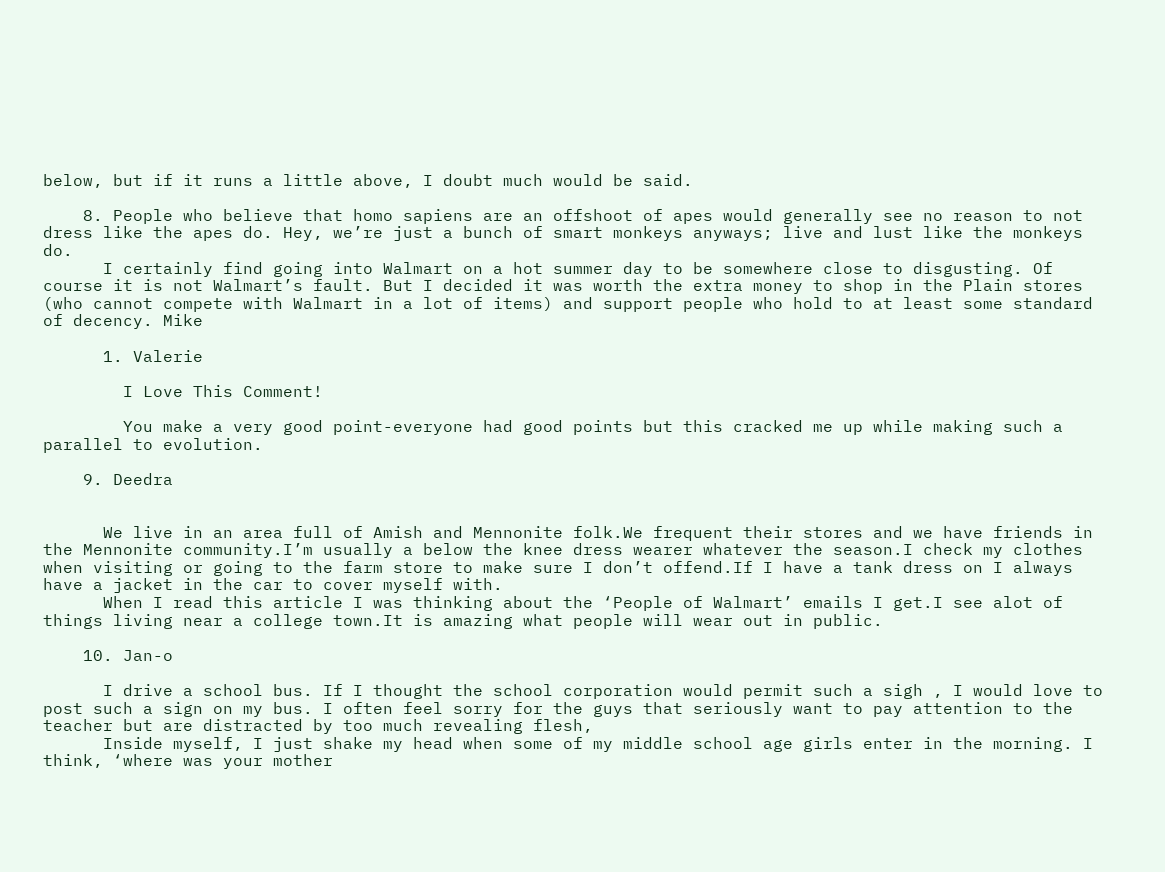below, but if it runs a little above, I doubt much would be said.

    8. People who believe that homo sapiens are an offshoot of apes would generally see no reason to not dress like the apes do. Hey, we’re just a bunch of smart monkeys anyways; live and lust like the monkeys do.
      I certainly find going into Walmart on a hot summer day to be somewhere close to disgusting. Of course it is not Walmart’s fault. But I decided it was worth the extra money to shop in the Plain stores (who cannot compete with Walmart in a lot of items) and support people who hold to at least some standard of decency. Mike

      1. Valerie

        I Love This Comment!

        You make a very good point-everyone had good points but this cracked me up while making such a parallel to evolution.

    9. Deedra


      We live in an area full of Amish and Mennonite folk.We frequent their stores and we have friends in the Mennonite community.I’m usually a below the knee dress wearer whatever the season.I check my clothes when visiting or going to the farm store to make sure I don’t offend.If I have a tank dress on I always have a jacket in the car to cover myself with.
      When I read this article I was thinking about the ‘People of Walmart’ emails I get.I see alot of things living near a college town.It is amazing what people will wear out in public.

    10. Jan-o

      I drive a school bus. If I thought the school corporation would permit such a sigh , I would love to post such a sign on my bus. I often feel sorry for the guys that seriously want to pay attention to the teacher but are distracted by too much revealing flesh,
      Inside myself, I just shake my head when some of my middle school age girls enter in the morning. I think, ‘where was your mother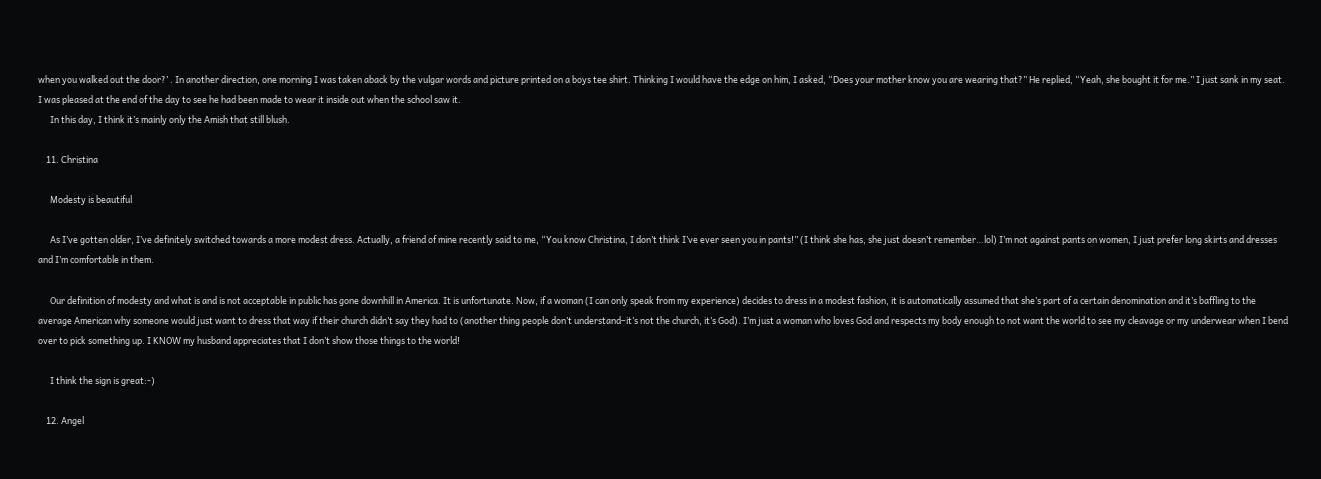when you walked out the door?’ . In another direction, one morning I was taken aback by the vulgar words and picture printed on a boys tee shirt. Thinking I would have the edge on him, I asked, “Does your mother know you are wearing that?” He replied, “Yeah, she bought it for me.” I just sank in my seat. I was pleased at the end of the day to see he had been made to wear it inside out when the school saw it.
      In this day, I think it’s mainly only the Amish that still blush.

    11. Christina

      Modesty is beautiful

      As I’ve gotten older, I’ve definitely switched towards a more modest dress. Actually, a friend of mine recently said to me, “You know Christina, I don’t think I’ve ever seen you in pants!” (I think she has, she just doesn’t remember…lol) I’m not against pants on women, I just prefer long skirts and dresses and I’m comfortable in them.

      Our definition of modesty and what is and is not acceptable in public has gone downhill in America. It is unfortunate. Now, if a woman (I can only speak from my experience) decides to dress in a modest fashion, it is automatically assumed that she’s part of a certain denomination and it’s baffling to the average American why someone would just want to dress that way if their church didn’t say they had to (another thing people don’t understand–it’s not the church, it’s God). I’m just a woman who loves God and respects my body enough to not want the world to see my cleavage or my underwear when I bend over to pick something up. I KNOW my husband appreciates that I don’t show those things to the world!

      I think the sign is great:-)

    12. Angel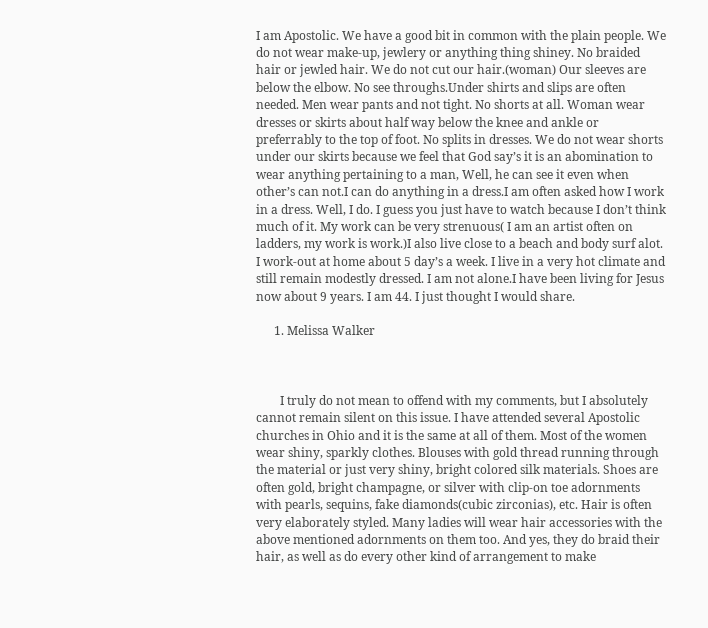I am Apostolic. We have a good bit in common with the plain people. We do not wear make-up, jewlery or anything thing shiney. No braided hair or jewled hair. We do not cut our hair.(woman) Our sleeves are below the elbow. No see throughs.Under shirts and slips are often needed. Men wear pants and not tight. No shorts at all. Woman wear dresses or skirts about half way below the knee and ankle or preferrably to the top of foot. No splits in dresses. We do not wear shorts under our skirts because we feel that God say’s it is an abomination to wear anything pertaining to a man, Well, he can see it even when other’s can not.I can do anything in a dress.I am often asked how I work in a dress. Well, I do. I guess you just have to watch because I don’t think much of it. My work can be very strenuous( I am an artist often on ladders, my work is work.)I also live close to a beach and body surf alot. I work-out at home about 5 day’s a week. I live in a very hot climate and still remain modestly dressed. I am not alone.I have been living for Jesus now about 9 years. I am 44. I just thought I would share.

      1. Melissa Walker



        I truly do not mean to offend with my comments, but I absolutely cannot remain silent on this issue. I have attended several Apostolic churches in Ohio and it is the same at all of them. Most of the women wear shiny, sparkly clothes. Blouses with gold thread running through the material or just very shiny, bright colored silk materials. Shoes are often gold, bright champagne, or silver with clip-on toe adornments with pearls, sequins, fake diamonds(cubic zirconias), etc. Hair is often very elaborately styled. Many ladies will wear hair accessories with the above mentioned adornments on them too. And yes, they do braid their hair, as well as do every other kind of arrangement to make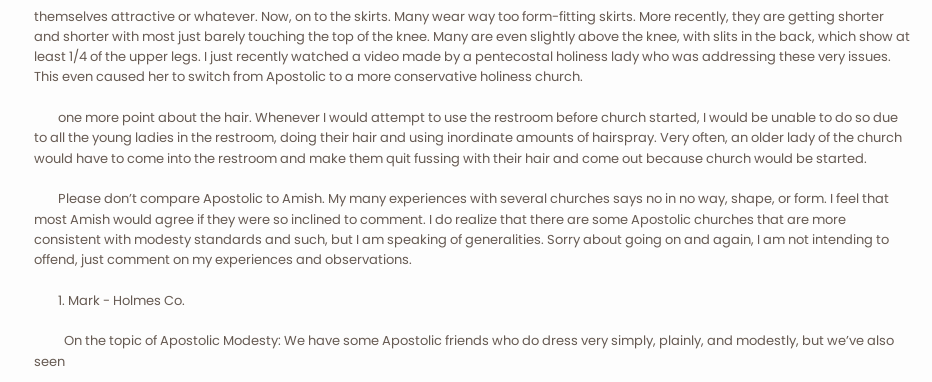themselves attractive or whatever. Now, on to the skirts. Many wear way too form-fitting skirts. More recently, they are getting shorter and shorter with most just barely touching the top of the knee. Many are even slightly above the knee, with slits in the back, which show at least 1/4 of the upper legs. I just recently watched a video made by a pentecostal holiness lady who was addressing these very issues. This even caused her to switch from Apostolic to a more conservative holiness church.

        one more point about the hair. Whenever I would attempt to use the restroom before church started, I would be unable to do so due to all the young ladies in the restroom, doing their hair and using inordinate amounts of hairspray. Very often, an older lady of the church would have to come into the restroom and make them quit fussing with their hair and come out because church would be started.

        Please don’t compare Apostolic to Amish. My many experiences with several churches says no in no way, shape, or form. I feel that most Amish would agree if they were so inclined to comment. I do realize that there are some Apostolic churches that are more consistent with modesty standards and such, but I am speaking of generalities. Sorry about going on and again, I am not intending to offend, just comment on my experiences and observations.

        1. Mark - Holmes Co.

          On the topic of Apostolic Modesty: We have some Apostolic friends who do dress very simply, plainly, and modestly, but we’ve also seen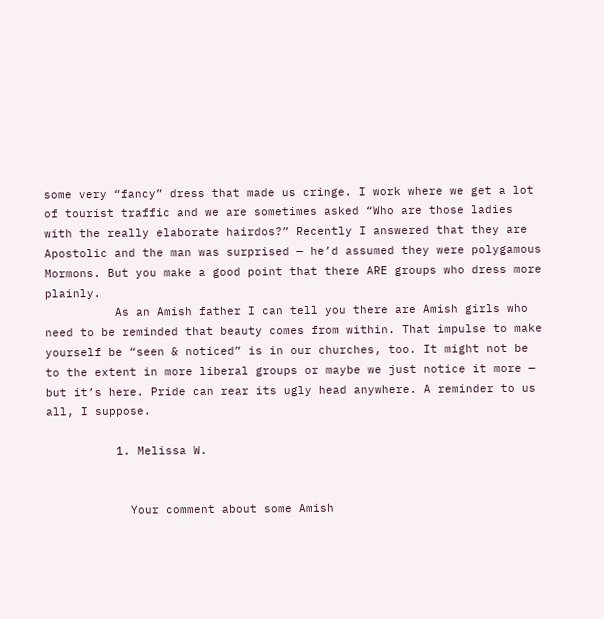some very “fancy” dress that made us cringe. I work where we get a lot of tourist traffic and we are sometimes asked “Who are those ladies with the really elaborate hairdos?” Recently I answered that they are Apostolic and the man was surprised — he’d assumed they were polygamous Mormons. But you make a good point that there ARE groups who dress more plainly.
          As an Amish father I can tell you there are Amish girls who need to be reminded that beauty comes from within. That impulse to make yourself be “seen & noticed” is in our churches, too. It might not be to the extent in more liberal groups or maybe we just notice it more — but it’s here. Pride can rear its ugly head anywhere. A reminder to us all, I suppose.

          1. Melissa W.


            Your comment about some Amish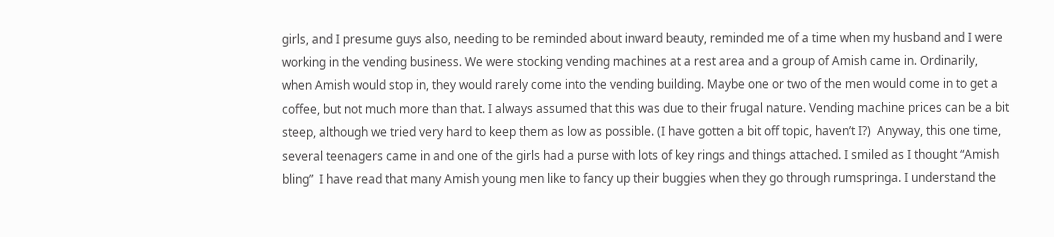girls, and I presume guys also, needing to be reminded about inward beauty, reminded me of a time when my husband and I were working in the vending business. We were stocking vending machines at a rest area and a group of Amish came in. Ordinarily, when Amish would stop in, they would rarely come into the vending building. Maybe one or two of the men would come in to get a coffee, but not much more than that. I always assumed that this was due to their frugal nature. Vending machine prices can be a bit steep, although we tried very hard to keep them as low as possible. (I have gotten a bit off topic, haven’t I?)  Anyway, this one time, several teenagers came in and one of the girls had a purse with lots of key rings and things attached. I smiled as I thought “Amish bling”  I have read that many Amish young men like to fancy up their buggies when they go through rumspringa. I understand the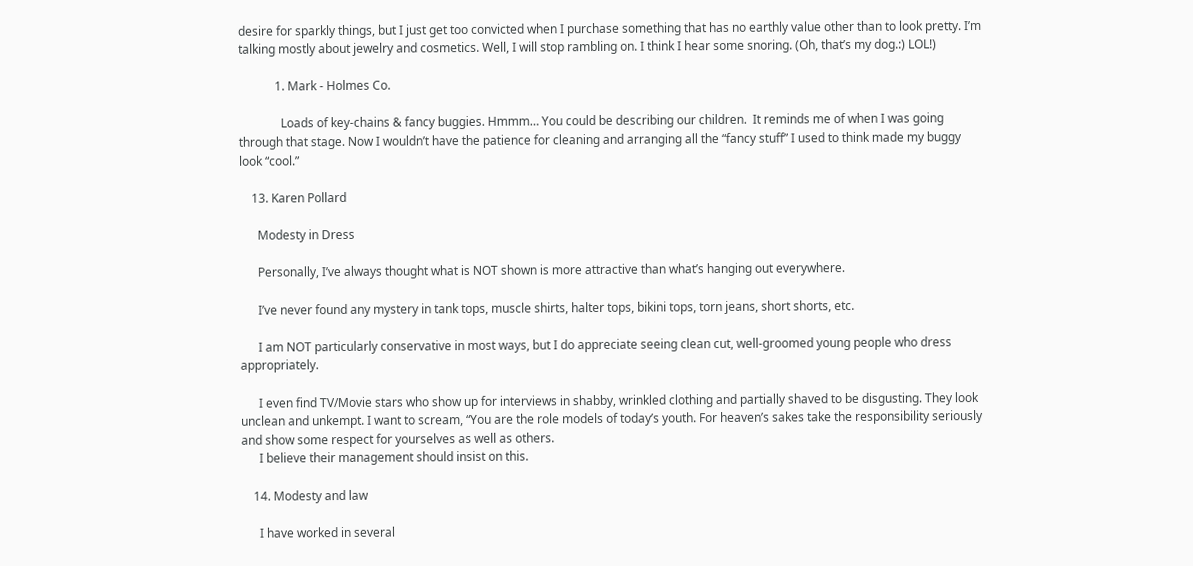desire for sparkly things, but I just get too convicted when I purchase something that has no earthly value other than to look pretty. I’m talking mostly about jewelry and cosmetics. Well, I will stop rambling on. I think I hear some snoring. (Oh, that’s my dog.:) LOL!)

            1. Mark - Holmes Co.

              Loads of key-chains & fancy buggies. Hmmm… You could be describing our children.  It reminds me of when I was going through that stage. Now I wouldn’t have the patience for cleaning and arranging all the “fancy stuff” I used to think made my buggy look “cool.”

    13. Karen Pollard

      Modesty in Dress

      Personally, I’ve always thought what is NOT shown is more attractive than what’s hanging out everywhere.

      I’ve never found any mystery in tank tops, muscle shirts, halter tops, bikini tops, torn jeans, short shorts, etc.

      I am NOT particularly conservative in most ways, but I do appreciate seeing clean cut, well-groomed young people who dress appropriately.

      I even find TV/Movie stars who show up for interviews in shabby, wrinkled clothing and partially shaved to be disgusting. They look unclean and unkempt. I want to scream, “You are the role models of today’s youth. For heaven’s sakes take the responsibility seriously and show some respect for yourselves as well as others.
      I believe their management should insist on this.

    14. Modesty and law

      I have worked in several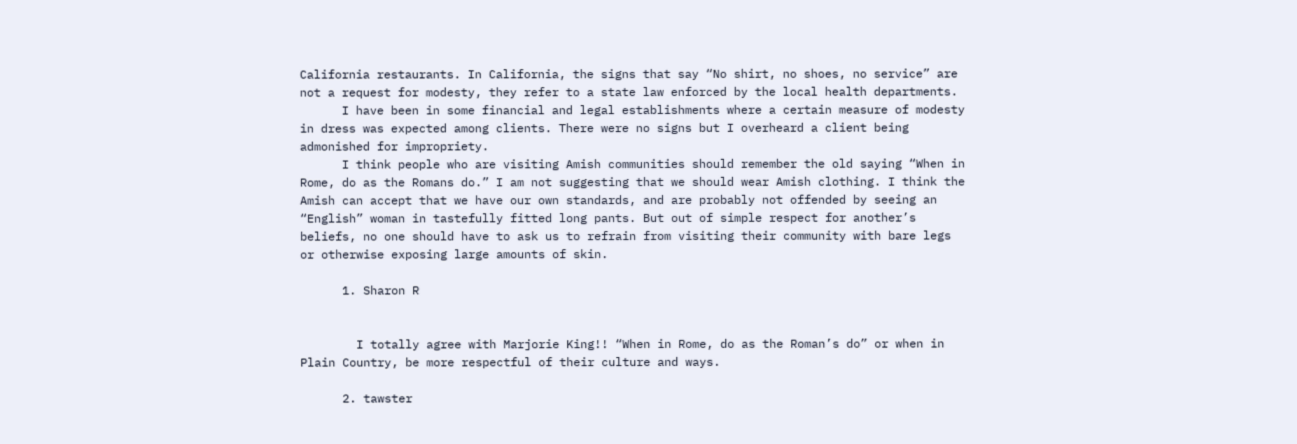California restaurants. In California, the signs that say “No shirt, no shoes, no service” are not a request for modesty, they refer to a state law enforced by the local health departments.
      I have been in some financial and legal establishments where a certain measure of modesty in dress was expected among clients. There were no signs but I overheard a client being admonished for impropriety.
      I think people who are visiting Amish communities should remember the old saying “When in Rome, do as the Romans do.” I am not suggesting that we should wear Amish clothing. I think the Amish can accept that we have our own standards, and are probably not offended by seeing an “English” woman in tastefully fitted long pants. But out of simple respect for another’s beliefs, no one should have to ask us to refrain from visiting their community with bare legs or otherwise exposing large amounts of skin.

      1. Sharon R


        I totally agree with Marjorie King!! “When in Rome, do as the Roman’s do” or when in Plain Country, be more respectful of their culture and ways.

      2. tawster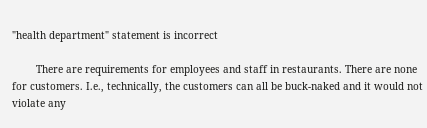"health department" statement is incorrect

        There are requirements for employees and staff in restaurants. There are none for customers. I.e., technically, the customers can all be buck-naked and it would not violate any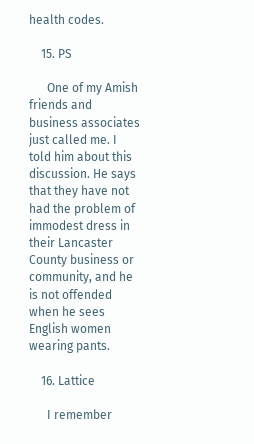health codes.

    15. PS

      One of my Amish friends and business associates just called me. I told him about this discussion. He says that they have not had the problem of immodest dress in their Lancaster County business or community, and he is not offended when he sees English women wearing pants.

    16. Lattice

      I remember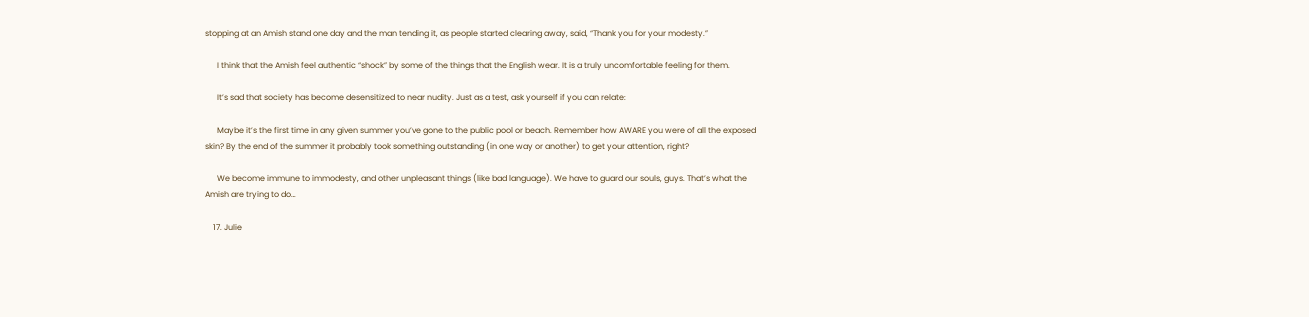stopping at an Amish stand one day and the man tending it, as people started clearing away, said, “Thank you for your modesty.”

      I think that the Amish feel authentic “shock” by some of the things that the English wear. It is a truly uncomfortable feeling for them.

      It’s sad that society has become desensitized to near nudity. Just as a test, ask yourself if you can relate:

      Maybe it’s the first time in any given summer you’ve gone to the public pool or beach. Remember how AWARE you were of all the exposed skin? By the end of the summer it probably took something outstanding (in one way or another) to get your attention, right?

      We become immune to immodesty, and other unpleasant things (like bad language). We have to guard our souls, guys. That’s what the Amish are trying to do…

    17. Julie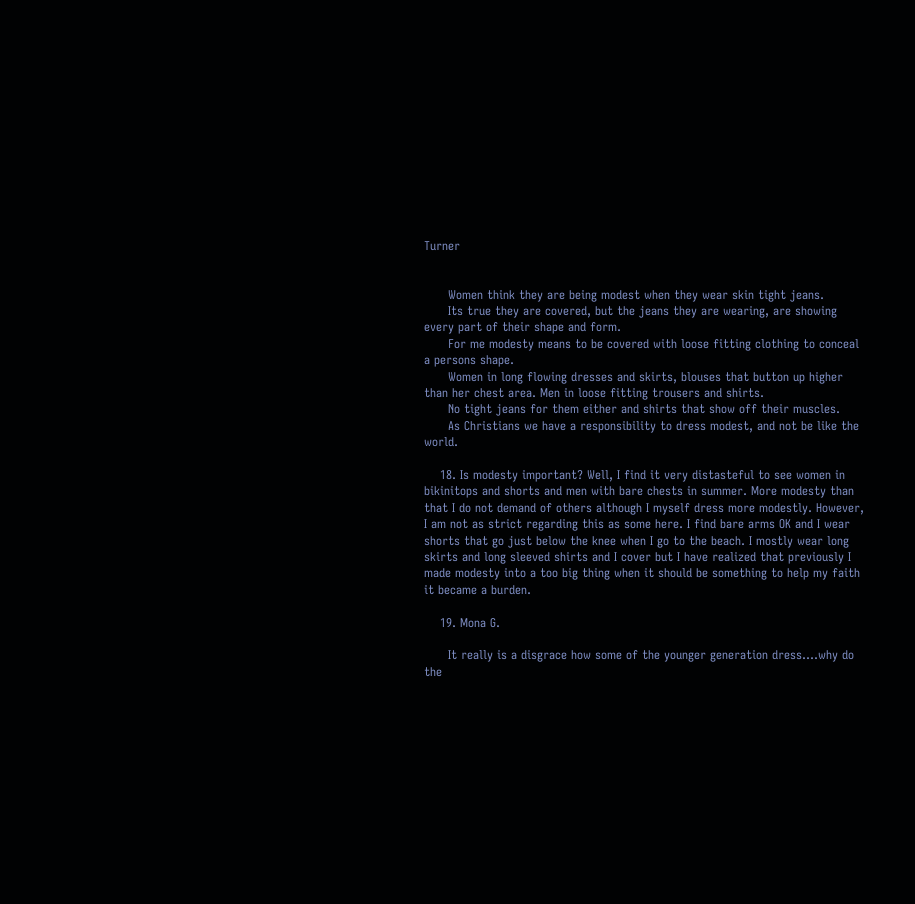Turner


      Women think they are being modest when they wear skin tight jeans.
      Its true they are covered, but the jeans they are wearing, are showing every part of their shape and form.
      For me modesty means to be covered with loose fitting clothing to conceal a persons shape.
      Women in long flowing dresses and skirts, blouses that button up higher than her chest area. Men in loose fitting trousers and shirts.
      No tight jeans for them either and shirts that show off their muscles.
      As Christians we have a responsibility to dress modest, and not be like the world.

    18. Is modesty important? Well, I find it very distasteful to see women in bikinitops and shorts and men with bare chests in summer. More modesty than that I do not demand of others although I myself dress more modestly. However, I am not as strict regarding this as some here. I find bare arms OK and I wear shorts that go just below the knee when I go to the beach. I mostly wear long skirts and long sleeved shirts and I cover but I have realized that previously I made modesty into a too big thing when it should be something to help my faith it became a burden.

    19. Mona G.

      It really is a disgrace how some of the younger generation dress….why do the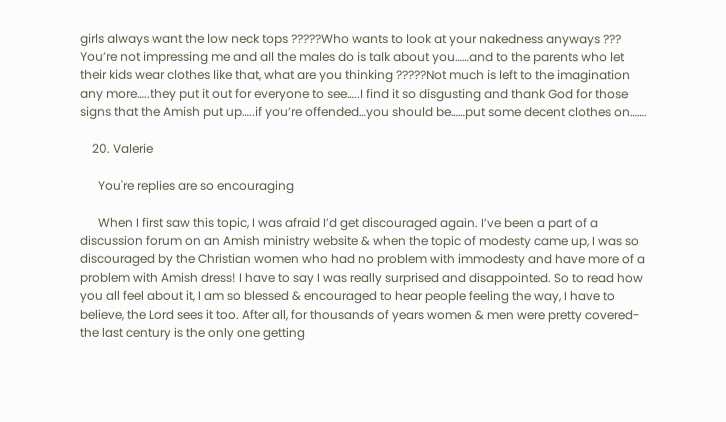girls always want the low neck tops ?????Who wants to look at your nakedness anyways ??? You’re not impressing me and all the males do is talk about you……and to the parents who let their kids wear clothes like that, what are you thinking ?????Not much is left to the imagination any more…..they put it out for everyone to see…..I find it so disgusting and thank God for those signs that the Amish put up…..if you’re offended…you should be……put some decent clothes on…….

    20. Valerie

      You're replies are so encouraging

      When I first saw this topic, I was afraid I’d get discouraged again. I’ve been a part of a discussion forum on an Amish ministry website & when the topic of modesty came up, I was so discouraged by the Christian women who had no problem with immodesty and have more of a problem with Amish dress! I have to say I was really surprised and disappointed. So to read how you all feel about it, I am so blessed & encouraged to hear people feeling the way, I have to believe, the Lord sees it too. After all, for thousands of years women & men were pretty covered-the last century is the only one getting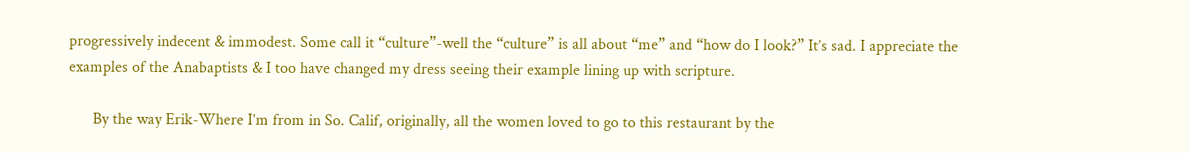progressively indecent & immodest. Some call it “culture”-well the “culture” is all about “me” and “how do I look?” It’s sad. I appreciate the examples of the Anabaptists & I too have changed my dress seeing their example lining up with scripture.

      By the way Erik-Where I’m from in So. Calif, originally, all the women loved to go to this restaurant by the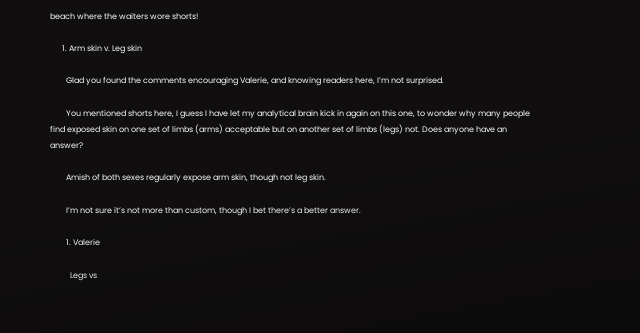beach where the waiters wore shorts!

      1. Arm skin v. Leg skin

        Glad you found the comments encouraging Valerie, and knowing readers here, I’m not surprised.

        You mentioned shorts here, I guess I have let my analytical brain kick in again on this one, to wonder why many people find exposed skin on one set of limbs (arms) acceptable but on another set of limbs (legs) not. Does anyone have an answer?

        Amish of both sexes regularly expose arm skin, though not leg skin.

        I’m not sure it’s not more than custom, though I bet there’s a better answer.

        1. Valerie

          Legs vs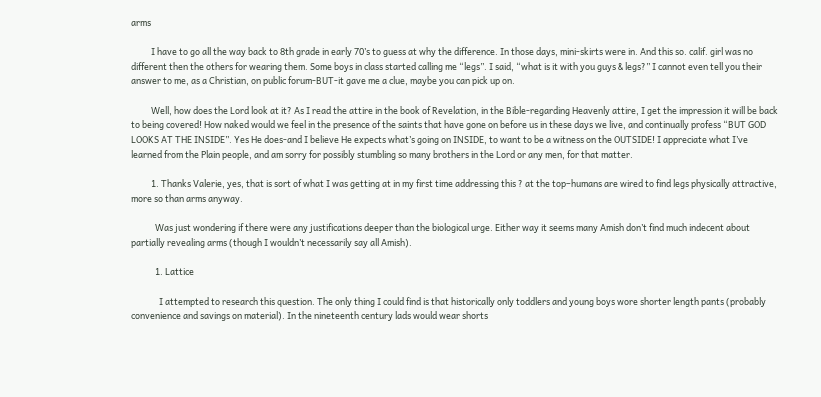arms

          I have to go all the way back to 8th grade in early 70’s to guess at why the difference. In those days, mini-skirts were in. And this so. calif. girl was no different then the others for wearing them. Some boys in class started calling me “legs”. I said, “what is it with you guys & legs?” I cannot even tell you their answer to me, as a Christian, on public forum-BUT-it gave me a clue, maybe you can pick up on.

          Well, how does the Lord look at it? As I read the attire in the book of Revelation, in the Bible-regarding Heavenly attire, I get the impression it will be back to being covered! How naked would we feel in the presence of the saints that have gone on before us in these days we live, and continually profess “BUT GOD LOOKS AT THE INSIDE”. Yes He does-and I believe He expects what’s going on INSIDE, to want to be a witness on the OUTSIDE! I appreciate what I’ve learned from the Plain people, and am sorry for possibly stumbling so many brothers in the Lord or any men, for that matter.

          1. Thanks Valerie, yes, that is sort of what I was getting at in my first time addressing this ? at the top–humans are wired to find legs physically attractive, more so than arms anyway.

            Was just wondering if there were any justifications deeper than the biological urge. Either way it seems many Amish don’t find much indecent about partially revealing arms (though I wouldn’t necessarily say all Amish).

            1. Lattice

              I attempted to research this question. The only thing I could find is that historically only toddlers and young boys wore shorter length pants (probably convenience and savings on material). In the nineteenth century lads would wear shorts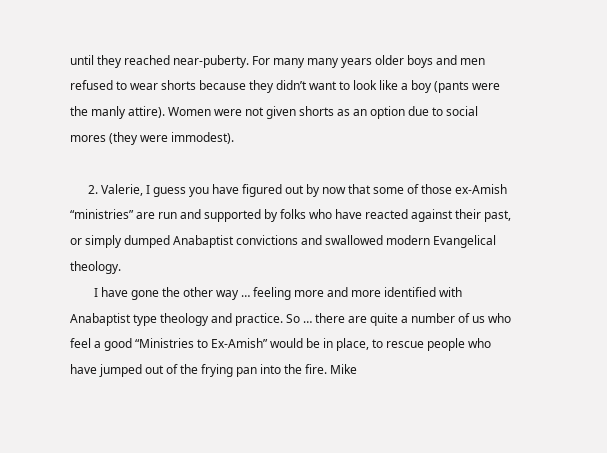until they reached near-puberty. For many many years older boys and men refused to wear shorts because they didn’t want to look like a boy (pants were the manly attire). Women were not given shorts as an option due to social mores (they were immodest).

      2. Valerie, I guess you have figured out by now that some of those ex-Amish “ministries” are run and supported by folks who have reacted against their past, or simply dumped Anabaptist convictions and swallowed modern Evangelical theology.
        I have gone the other way … feeling more and more identified with Anabaptist type theology and practice. So … there are quite a number of us who feel a good “Ministries to Ex-Amish” would be in place, to rescue people who have jumped out of the frying pan into the fire. Mike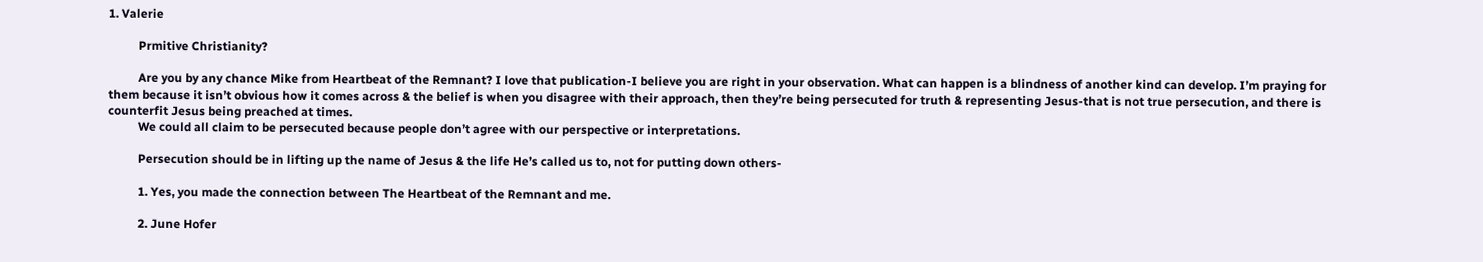1. Valerie

          Prmitive Christianity?

          Are you by any chance Mike from Heartbeat of the Remnant? I love that publication-I believe you are right in your observation. What can happen is a blindness of another kind can develop. I’m praying for them because it isn’t obvious how it comes across & the belief is when you disagree with their approach, then they’re being persecuted for truth & representing Jesus-that is not true persecution, and there is counterfit Jesus being preached at times.
          We could all claim to be persecuted because people don’t agree with our perspective or interpretations.

          Persecution should be in lifting up the name of Jesus & the life He’s called us to, not for putting down others-

          1. Yes, you made the connection between The Heartbeat of the Remnant and me.

          2. June Hofer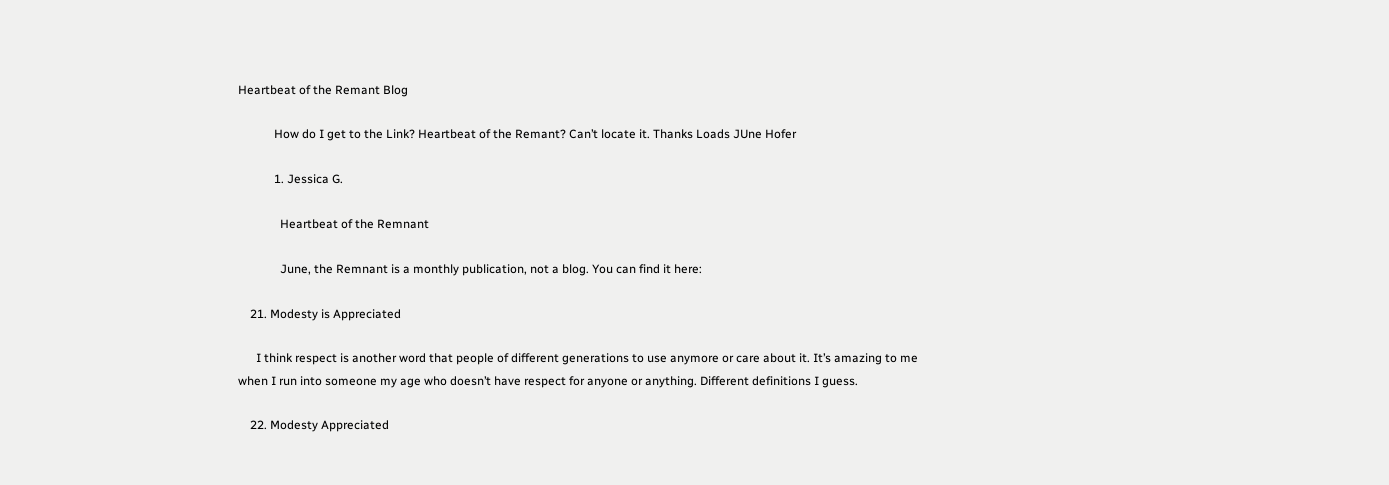Heartbeat of the Remant Blog

            How do I get to the Link? Heartbeat of the Remant? Can’t locate it. Thanks Loads JUne Hofer

            1. Jessica G.

              Heartbeat of the Remnant

              June, the Remnant is a monthly publication, not a blog. You can find it here:

    21. Modesty is Appreciated

      I think respect is another word that people of different generations to use anymore or care about it. It’s amazing to me when I run into someone my age who doesn’t have respect for anyone or anything. Different definitions I guess.

    22. Modesty Appreciated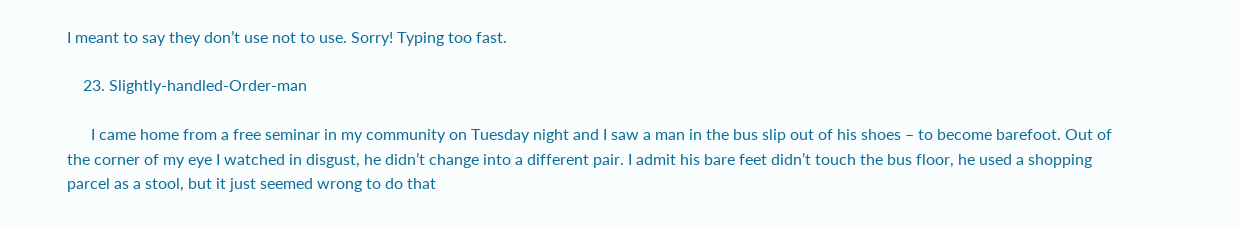I meant to say they don’t use not to use. Sorry! Typing too fast.

    23. Slightly-handled-Order-man

      I came home from a free seminar in my community on Tuesday night and I saw a man in the bus slip out of his shoes – to become barefoot. Out of the corner of my eye I watched in disgust, he didn’t change into a different pair. I admit his bare feet didn’t touch the bus floor, he used a shopping parcel as a stool, but it just seemed wrong to do that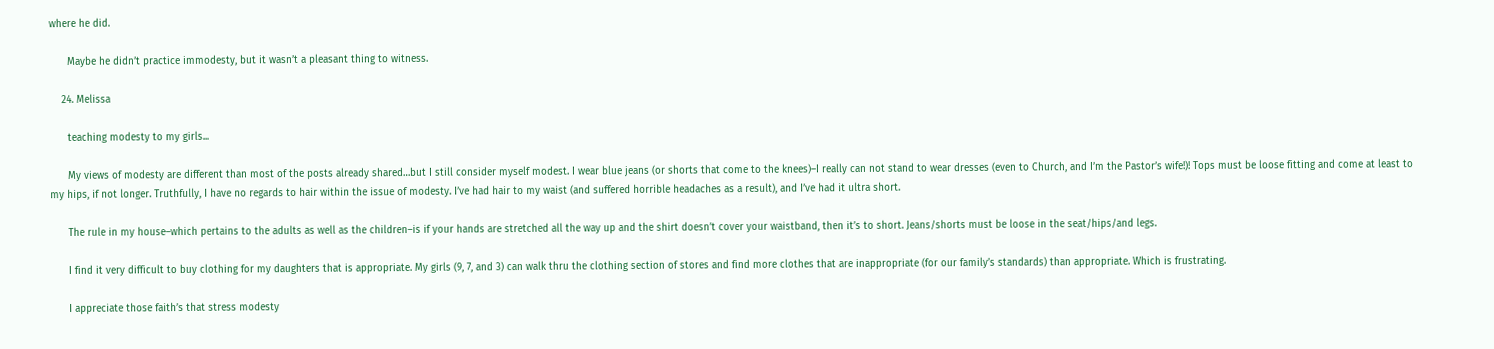where he did.

      Maybe he didn’t practice immodesty, but it wasn’t a pleasant thing to witness.

    24. Melissa

      teaching modesty to my girls...

      My views of modesty are different than most of the posts already shared…but I still consider myself modest. I wear blue jeans (or shorts that come to the knees)–I really can not stand to wear dresses (even to Church, and I’m the Pastor’s wife!)! Tops must be loose fitting and come at least to my hips, if not longer. Truthfully, I have no regards to hair within the issue of modesty. I’ve had hair to my waist (and suffered horrible headaches as a result), and I’ve had it ultra short.

      The rule in my house–which pertains to the adults as well as the children–is if your hands are stretched all the way up and the shirt doesn’t cover your waistband, then it’s to short. Jeans/shorts must be loose in the seat/hips/and legs.

      I find it very difficult to buy clothing for my daughters that is appropriate. My girls (9, 7, and 3) can walk thru the clothing section of stores and find more clothes that are inappropriate (for our family’s standards) than appropriate. Which is frustrating.

      I appreciate those faith’s that stress modesty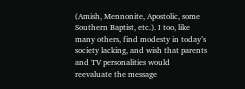(Amish, Mennonite, Apostolic, some Southern Baptist, etc.). I too, like many others, find modesty in today’s society lacking, and wish that parents and TV personalities would reevaluate the message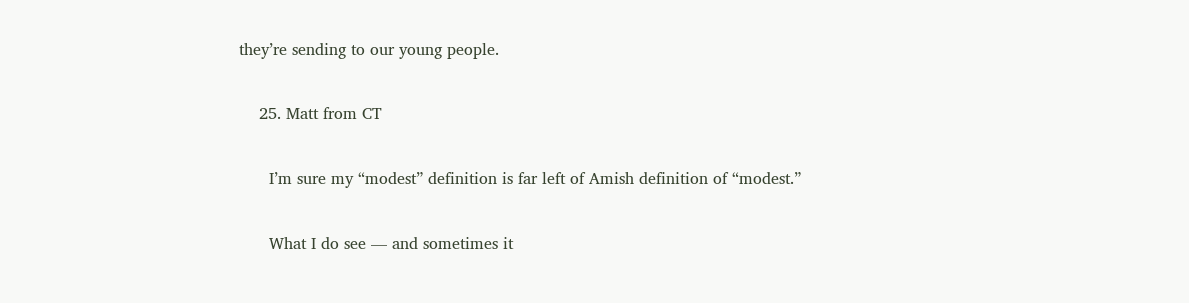they’re sending to our young people.

    25. Matt from CT

      I’m sure my “modest” definition is far left of Amish definition of “modest.”

      What I do see — and sometimes it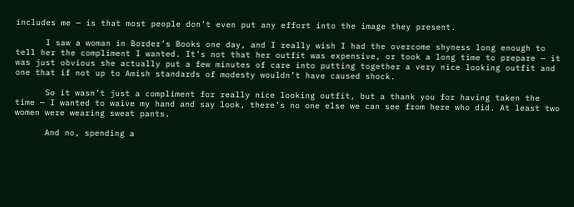includes me — is that most people don’t even put any effort into the image they present.

      I saw a woman in Border’s Books one day, and I really wish I had the overcome shyness long enough to tell her the compliment I wanted. It’s not that her outfit was expensive, or took a long time to prepare — it was just obvious she actually put a few minutes of care into putting together a very nice looking outfit and one that if not up to Amish standards of modesty wouldn’t have caused shock.

      So it wasn’t just a compliment for really nice looking outfit, but a thank you for having taken the time — I wanted to waive my hand and say look, there’s no one else we can see from here who did. At least two women were wearing sweat pants.

      And no, spending a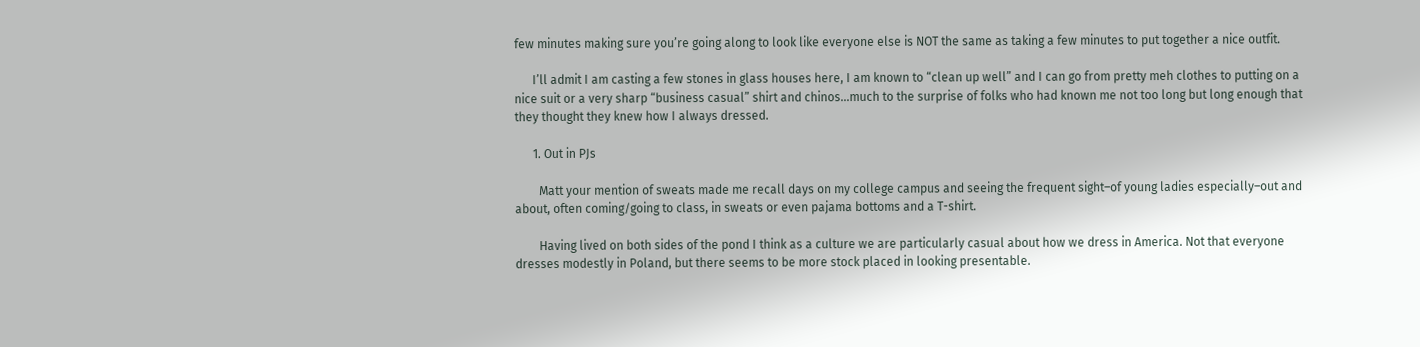few minutes making sure you’re going along to look like everyone else is NOT the same as taking a few minutes to put together a nice outfit.

      I’ll admit I am casting a few stones in glass houses here, I am known to “clean up well” and I can go from pretty meh clothes to putting on a nice suit or a very sharp “business casual” shirt and chinos…much to the surprise of folks who had known me not too long but long enough that they thought they knew how I always dressed.

      1. Out in PJs

        Matt your mention of sweats made me recall days on my college campus and seeing the frequent sight–of young ladies especially–out and about, often coming/going to class, in sweats or even pajama bottoms and a T-shirt.

        Having lived on both sides of the pond I think as a culture we are particularly casual about how we dress in America. Not that everyone dresses modestly in Poland, but there seems to be more stock placed in looking presentable.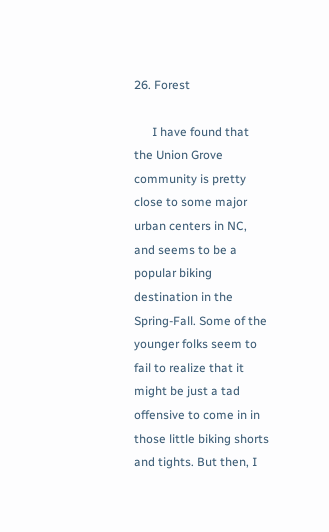26. Forest

      I have found that the Union Grove community is pretty close to some major urban centers in NC, and seems to be a popular biking destination in the Spring-Fall. Some of the younger folks seem to fail to realize that it might be just a tad offensive to come in in those little biking shorts and tights. But then, I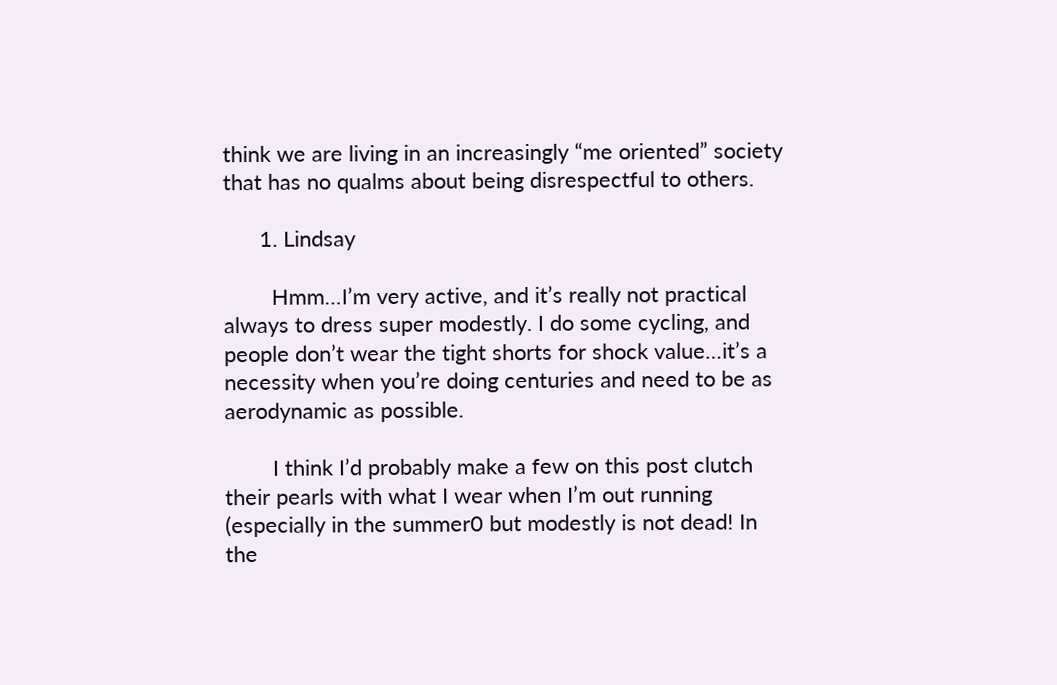think we are living in an increasingly “me oriented” society that has no qualms about being disrespectful to others.

      1. Lindsay

        Hmm…I’m very active, and it’s really not practical always to dress super modestly. I do some cycling, and people don’t wear the tight shorts for shock value…it’s a necessity when you’re doing centuries and need to be as aerodynamic as possible.

        I think I’d probably make a few on this post clutch their pearls with what I wear when I’m out running (especially in the summer0 but modestly is not dead! In the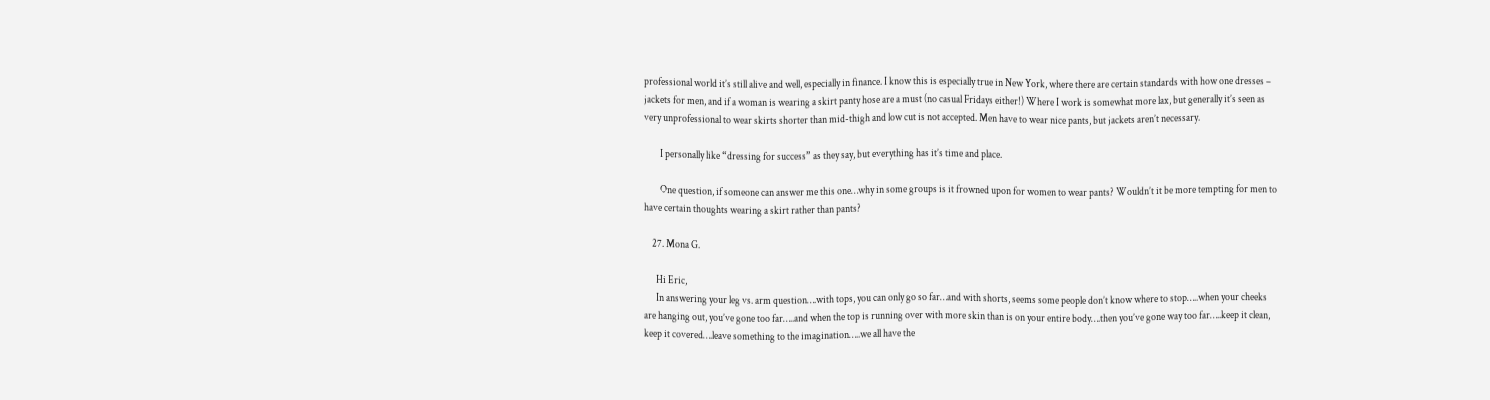professional world it’s still alive and well, especially in finance. I know this is especially true in New York, where there are certain standards with how one dresses – jackets for men, and if a woman is wearing a skirt panty hose are a must (no casual Fridays either!) Where I work is somewhat more lax, but generally it’s seen as very unprofessional to wear skirts shorter than mid-thigh and low cut is not accepted. Men have to wear nice pants, but jackets aren’t necessary.

        I personally like “dressing for success” as they say, but everything has it’s time and place.

        One question, if someone can answer me this one…why in some groups is it frowned upon for women to wear pants? Wouldn’t it be more tempting for men to have certain thoughts wearing a skirt rather than pants?

    27. Mona G.

      Hi Eric,
      In answering your leg vs. arm question….with tops, you can only go so far…and with shorts, seems some people don’t know where to stop…..when your cheeks are hanging out, you’ve gone too far…..and when the top is running over with more skin than is on your entire body….then you’ve gone way too far…..keep it clean, keep it covered….leave something to the imagination…..we all have the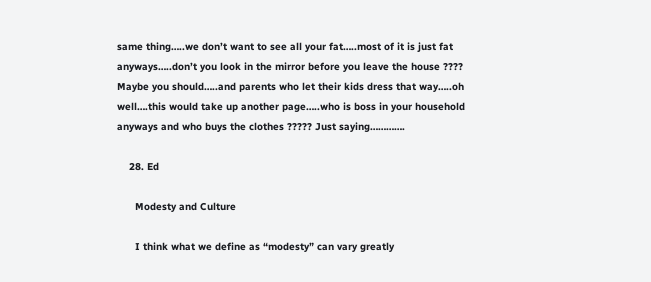same thing…..we don’t want to see all your fat…..most of it is just fat anyways…..don’t you look in the mirror before you leave the house ???? Maybe you should…..and parents who let their kids dress that way…..oh well….this would take up another page…..who is boss in your household anyways and who buys the clothes ????? Just saying………….

    28. Ed

      Modesty and Culture

      I think what we define as “modesty” can vary greatly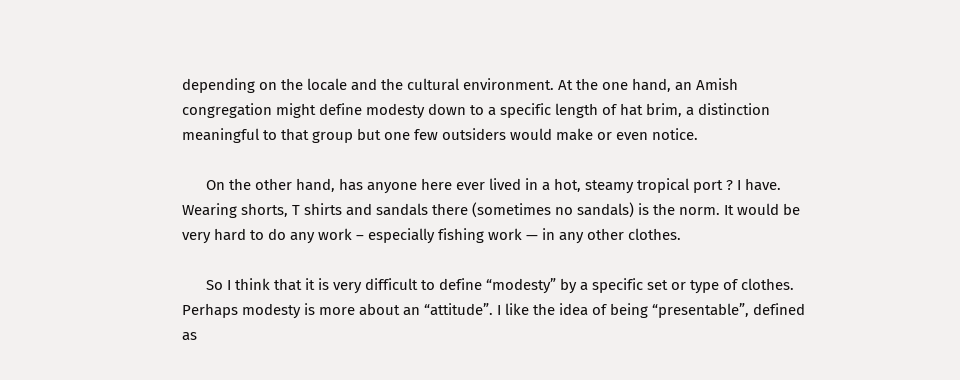depending on the locale and the cultural environment. At the one hand, an Amish congregation might define modesty down to a specific length of hat brim, a distinction meaningful to that group but one few outsiders would make or even notice.

      On the other hand, has anyone here ever lived in a hot, steamy tropical port ? I have. Wearing shorts, T shirts and sandals there (sometimes no sandals) is the norm. It would be very hard to do any work – especially fishing work — in any other clothes.

      So I think that it is very difficult to define “modesty” by a specific set or type of clothes. Perhaps modesty is more about an “attitude”. I like the idea of being “presentable”, defined as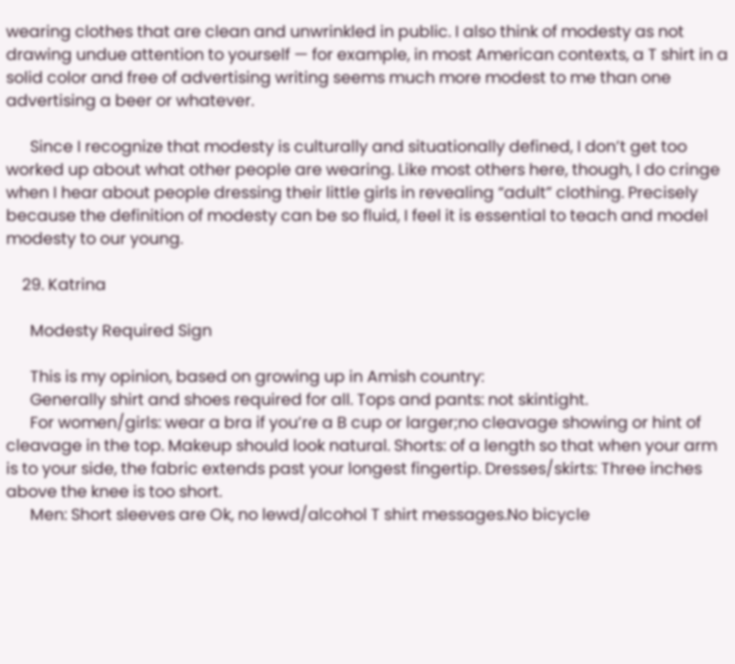wearing clothes that are clean and unwrinkled in public. I also think of modesty as not drawing undue attention to yourself — for example, in most American contexts, a T shirt in a solid color and free of advertising writing seems much more modest to me than one advertising a beer or whatever.

      Since I recognize that modesty is culturally and situationally defined, I don’t get too worked up about what other people are wearing. Like most others here, though, I do cringe when I hear about people dressing their little girls in revealing “adult” clothing. Precisely because the definition of modesty can be so fluid, I feel it is essential to teach and model modesty to our young.

    29. Katrina

      Modesty Required Sign

      This is my opinion, based on growing up in Amish country:
      Generally shirt and shoes required for all. Tops and pants: not skintight.
      For women/girls: wear a bra if you’re a B cup or larger;no cleavage showing or hint of cleavage in the top. Makeup should look natural. Shorts: of a length so that when your arm is to your side, the fabric extends past your longest fingertip. Dresses/skirts: Three inches above the knee is too short.
      Men: Short sleeves are Ok, no lewd/alcohol T shirt messages.No bicycle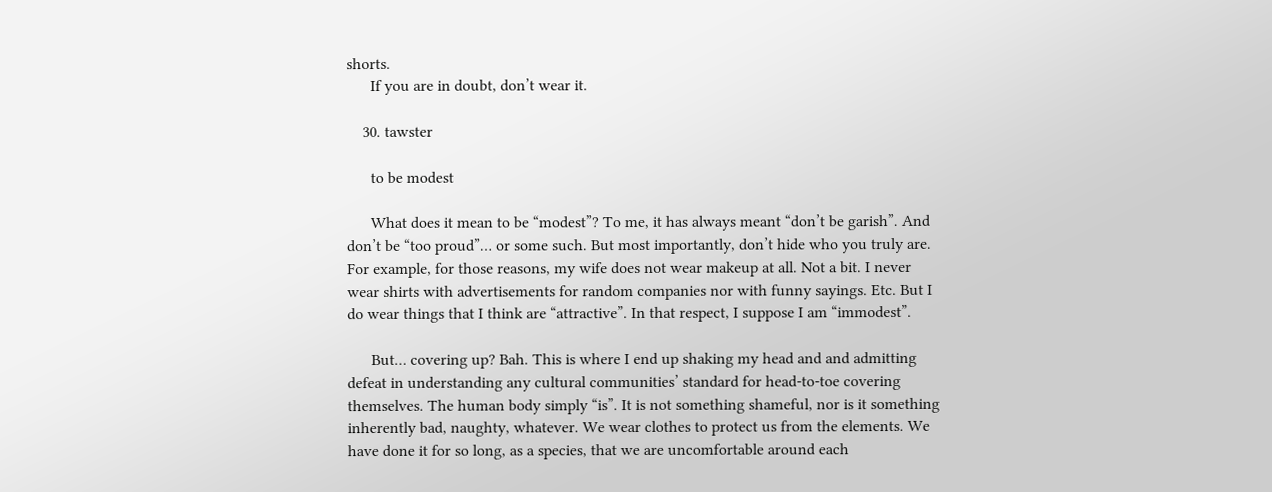shorts.
      If you are in doubt, don’t wear it.

    30. tawster

      to be modest

      What does it mean to be “modest”? To me, it has always meant “don’t be garish”. And don’t be “too proud”… or some such. But most importantly, don’t hide who you truly are. For example, for those reasons, my wife does not wear makeup at all. Not a bit. I never wear shirts with advertisements for random companies nor with funny sayings. Etc. But I do wear things that I think are “attractive”. In that respect, I suppose I am “immodest”.

      But… covering up? Bah. This is where I end up shaking my head and and admitting defeat in understanding any cultural communities’ standard for head-to-toe covering themselves. The human body simply “is”. It is not something shameful, nor is it something inherently bad, naughty, whatever. We wear clothes to protect us from the elements. We have done it for so long, as a species, that we are uncomfortable around each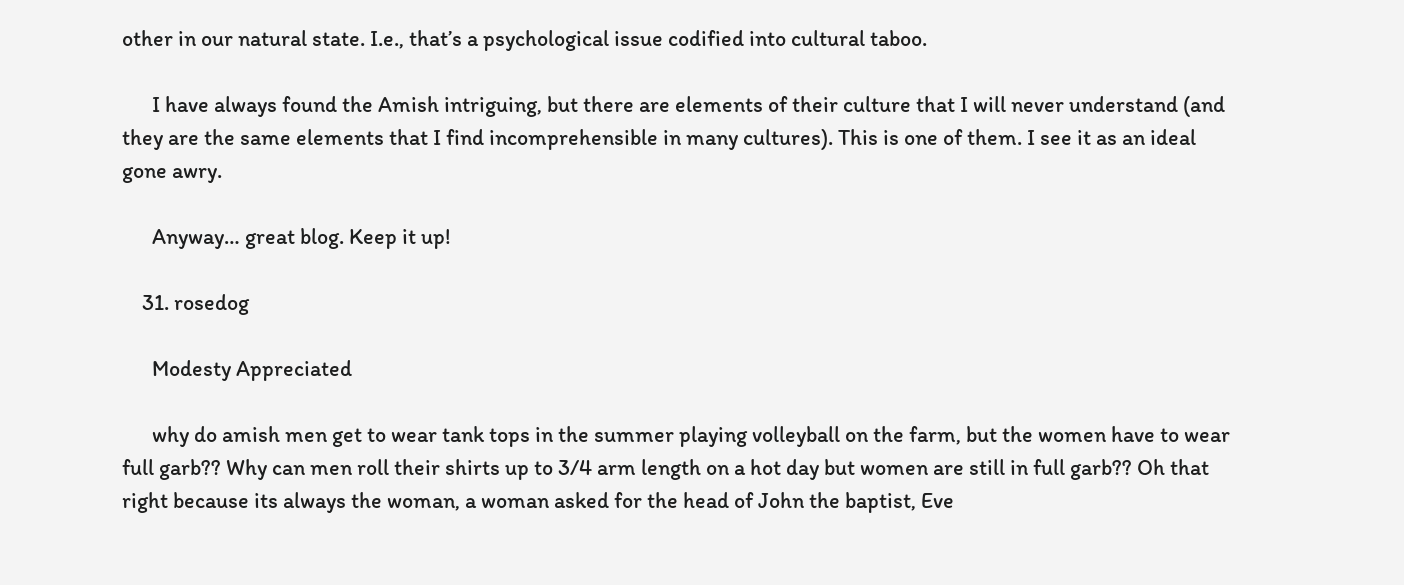other in our natural state. I.e., that’s a psychological issue codified into cultural taboo.

      I have always found the Amish intriguing, but there are elements of their culture that I will never understand (and they are the same elements that I find incomprehensible in many cultures). This is one of them. I see it as an ideal gone awry.

      Anyway… great blog. Keep it up!

    31. rosedog

      Modesty Appreciated

      why do amish men get to wear tank tops in the summer playing volleyball on the farm, but the women have to wear full garb?? Why can men roll their shirts up to 3/4 arm length on a hot day but women are still in full garb?? Oh that right because its always the woman, a woman asked for the head of John the baptist, Eve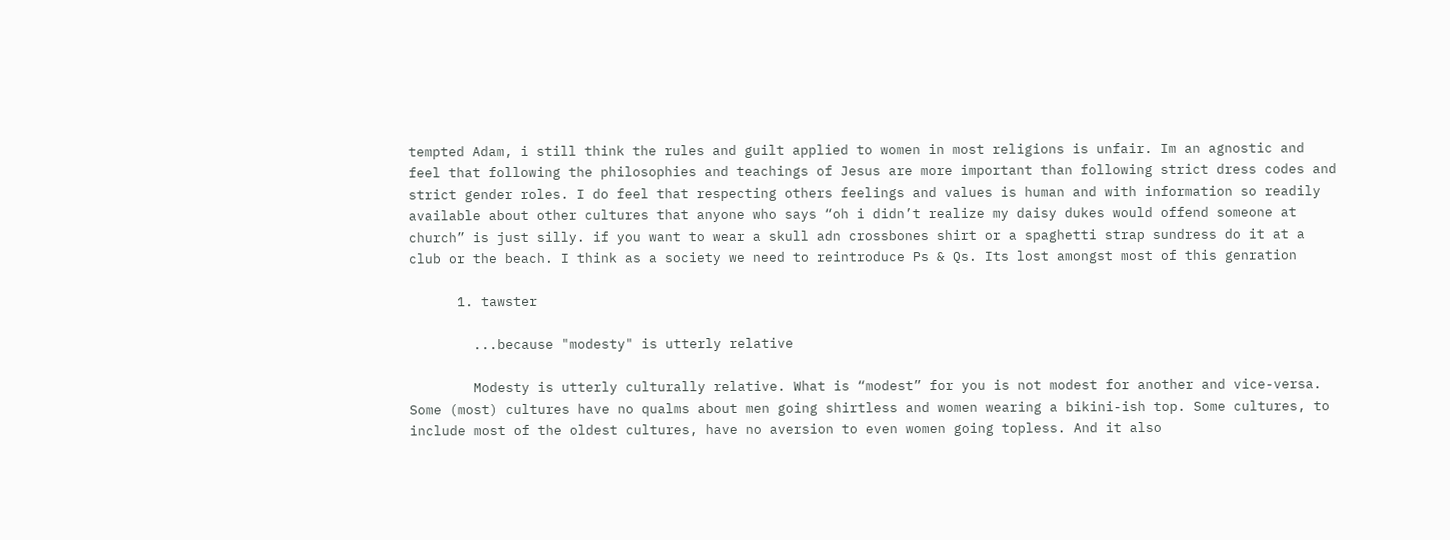tempted Adam, i still think the rules and guilt applied to women in most religions is unfair. Im an agnostic and feel that following the philosophies and teachings of Jesus are more important than following strict dress codes and strict gender roles. I do feel that respecting others feelings and values is human and with information so readily available about other cultures that anyone who says “oh i didn’t realize my daisy dukes would offend someone at church” is just silly. if you want to wear a skull adn crossbones shirt or a spaghetti strap sundress do it at a club or the beach. I think as a society we need to reintroduce Ps & Qs. Its lost amongst most of this genration

      1. tawster

        ...because "modesty" is utterly relative

        Modesty is utterly culturally relative. What is “modest” for you is not modest for another and vice-versa. Some (most) cultures have no qualms about men going shirtless and women wearing a bikini-ish top. Some cultures, to include most of the oldest cultures, have no aversion to even women going topless. And it also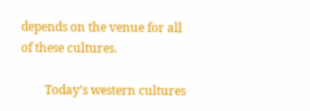depends on the venue for all of these cultures.

        Today’s western cultures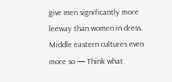give men significantly more leeway than women in dress. Middle eastern cultures even more so — Think what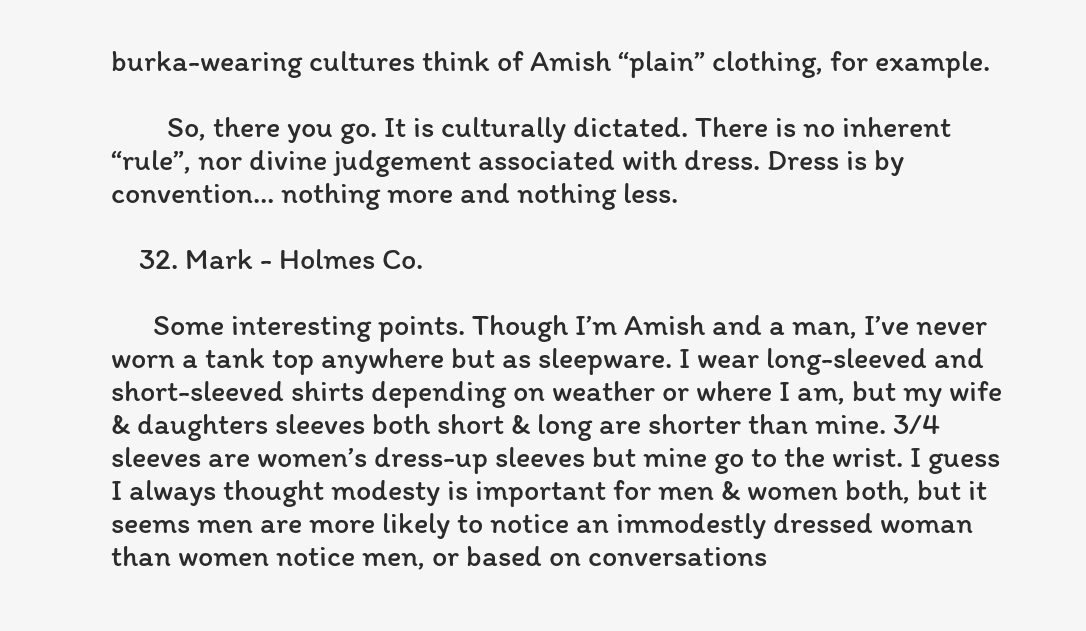burka-wearing cultures think of Amish “plain” clothing, for example.

        So, there you go. It is culturally dictated. There is no inherent “rule”, nor divine judgement associated with dress. Dress is by convention… nothing more and nothing less.

    32. Mark - Holmes Co.

      Some interesting points. Though I’m Amish and a man, I’ve never worn a tank top anywhere but as sleepware. I wear long-sleeved and short-sleeved shirts depending on weather or where I am, but my wife & daughters sleeves both short & long are shorter than mine. 3/4 sleeves are women’s dress-up sleeves but mine go to the wrist. I guess I always thought modesty is important for men & women both, but it seems men are more likely to notice an immodestly dressed woman than women notice men, or based on conversations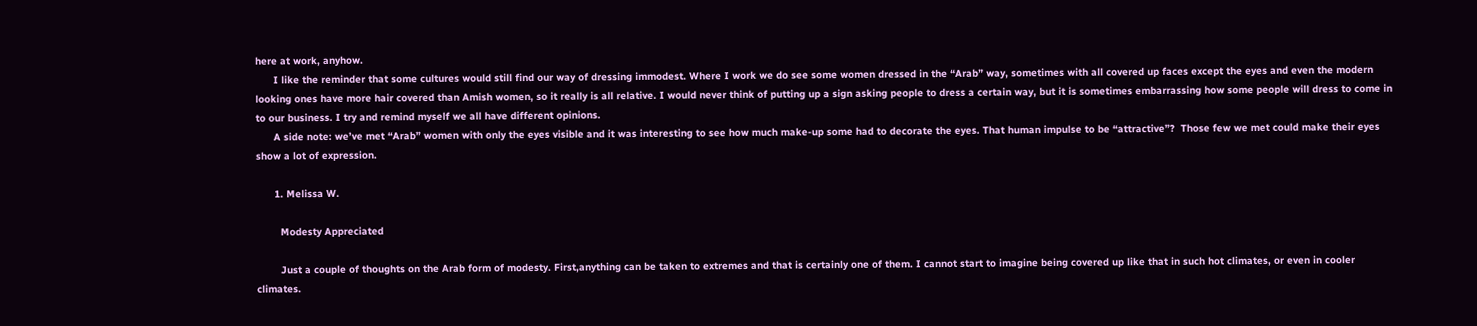here at work, anyhow.
      I like the reminder that some cultures would still find our way of dressing immodest. Where I work we do see some women dressed in the “Arab” way, sometimes with all covered up faces except the eyes and even the modern looking ones have more hair covered than Amish women, so it really is all relative. I would never think of putting up a sign asking people to dress a certain way, but it is sometimes embarrassing how some people will dress to come in to our business. I try and remind myself we all have different opinions.
      A side note: we’ve met “Arab” women with only the eyes visible and it was interesting to see how much make-up some had to decorate the eyes. That human impulse to be “attractive”?  Those few we met could make their eyes show a lot of expression.

      1. Melissa W.

        Modesty Appreciated

        Just a couple of thoughts on the Arab form of modesty. First,anything can be taken to extremes and that is certainly one of them. I cannot start to imagine being covered up like that in such hot climates, or even in cooler climates.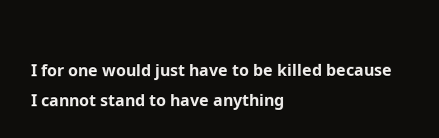I for one would just have to be killed because I cannot stand to have anything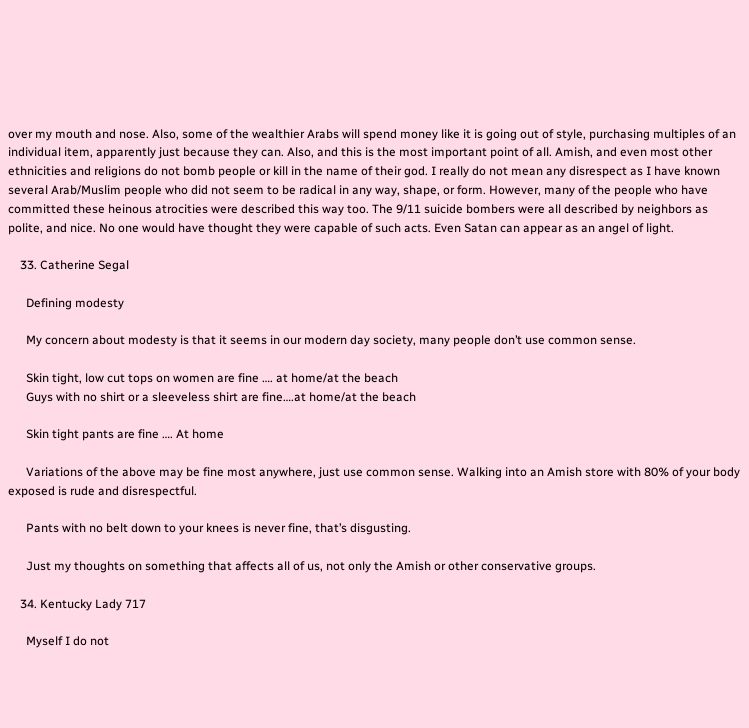over my mouth and nose. Also, some of the wealthier Arabs will spend money like it is going out of style, purchasing multiples of an individual item, apparently just because they can. Also, and this is the most important point of all. Amish, and even most other ethnicities and religions do not bomb people or kill in the name of their god. I really do not mean any disrespect as I have known several Arab/Muslim people who did not seem to be radical in any way, shape, or form. However, many of the people who have committed these heinous atrocities were described this way too. The 9/11 suicide bombers were all described by neighbors as polite, and nice. No one would have thought they were capable of such acts. Even Satan can appear as an angel of light.

    33. Catherine Segal

      Defining modesty

      My concern about modesty is that it seems in our modern day society, many people don’t use common sense.

      Skin tight, low cut tops on women are fine …. at home/at the beach
      Guys with no shirt or a sleeveless shirt are fine….at home/at the beach

      Skin tight pants are fine …. At home

      Variations of the above may be fine most anywhere, just use common sense. Walking into an Amish store with 80% of your body exposed is rude and disrespectful.

      Pants with no belt down to your knees is never fine, that’s disgusting.

      Just my thoughts on something that affects all of us, not only the Amish or other conservative groups.

    34. Kentucky Lady 717

      Myself I do not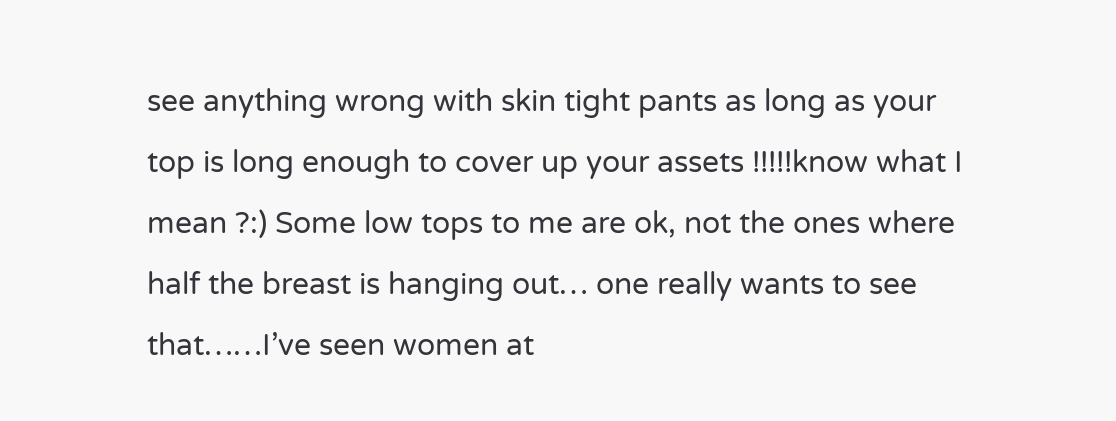see anything wrong with skin tight pants as long as your top is long enough to cover up your assets !!!!!know what I mean ?:) Some low tops to me are ok, not the ones where half the breast is hanging out… one really wants to see that……I’ve seen women at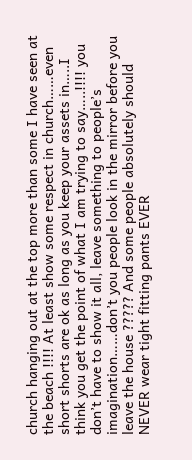church hanging out at the top more than some I have seen at the beach !!!! At least show some respect in church……even short shorts are ok as long as you keep your assets in…..I think you get the point of what I am trying to say…..!!!! you don’t have to show it all, leave something to people’s imagination……don’t you people look in the mirror before you leave the house ????? And some people absolutely should NEVER wear tight fitting pants EVER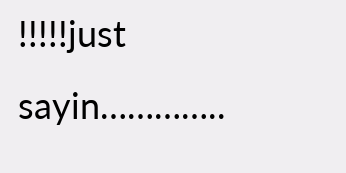!!!!!just sayin…………..